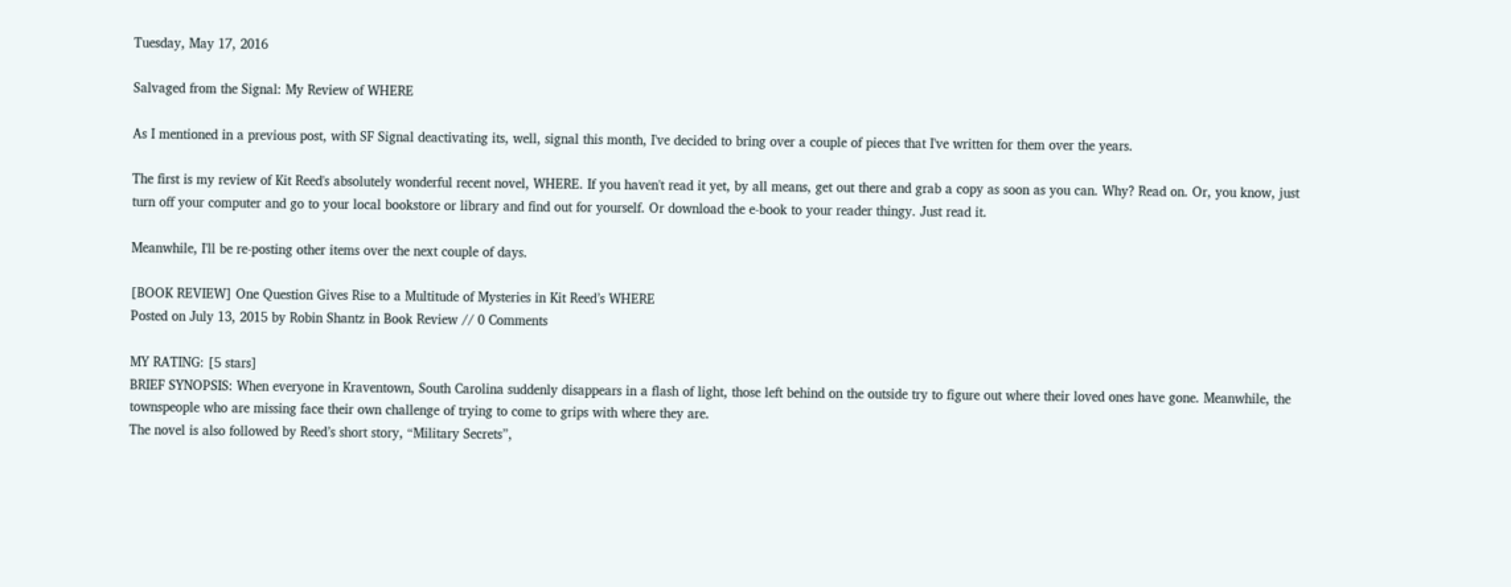Tuesday, May 17, 2016

Salvaged from the Signal: My Review of WHERE

As I mentioned in a previous post, with SF Signal deactivating its, well, signal this month, I've decided to bring over a couple of pieces that I've written for them over the years.

The first is my review of Kit Reed's absolutely wonderful recent novel, WHERE. If you haven't read it yet, by all means, get out there and grab a copy as soon as you can. Why? Read on. Or, you know, just turn off your computer and go to your local bookstore or library and find out for yourself. Or download the e-book to your reader thingy. Just read it.

Meanwhile, I'll be re-posting other items over the next couple of days.

[BOOK REVIEW] One Question Gives Rise to a Multitude of Mysteries in Kit Reed’s WHERE
Posted on July 13, 2015 by Robin Shantz in Book Review // 0 Comments

MY RATING: [5 stars]
BRIEF SYNOPSIS: When everyone in Kraventown, South Carolina suddenly disappears in a flash of light, those left behind on the outside try to figure out where their loved ones have gone. Meanwhile, the townspeople who are missing face their own challenge of trying to come to grips with where they are.
The novel is also followed by Reed’s short story, “Military Secrets”,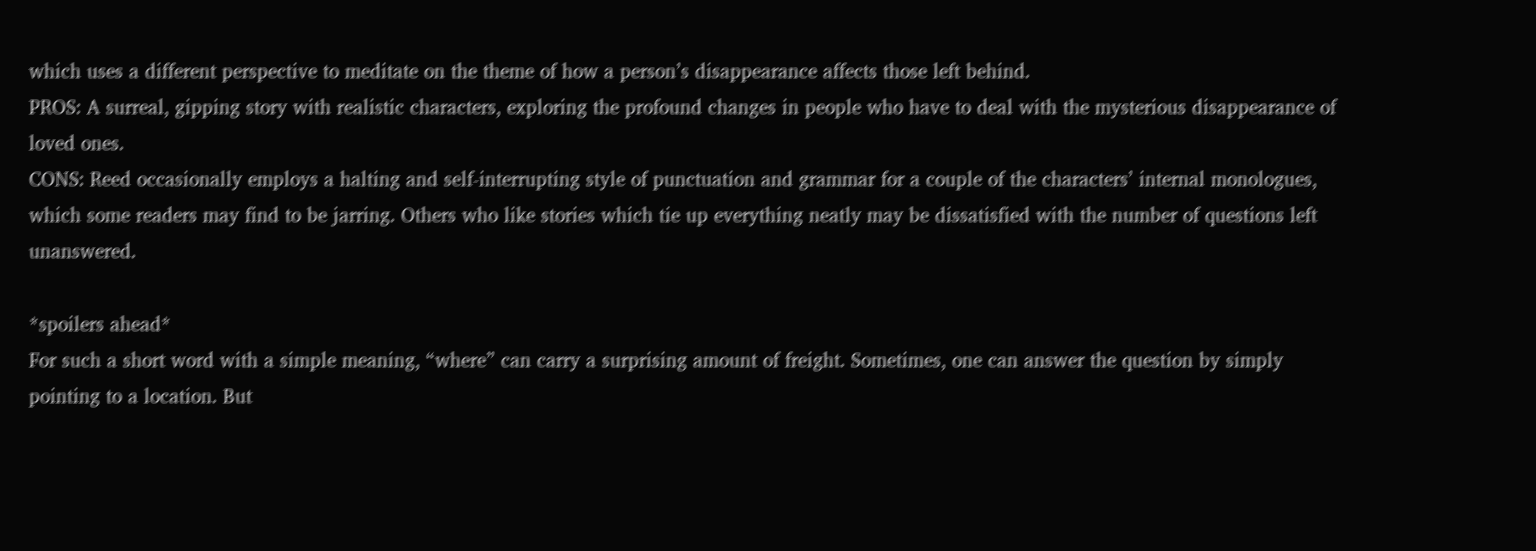which uses a different perspective to meditate on the theme of how a person’s disappearance affects those left behind.
PROS: A surreal, gipping story with realistic characters, exploring the profound changes in people who have to deal with the mysterious disappearance of loved ones.
CONS: Reed occasionally employs a halting and self-interrupting style of punctuation and grammar for a couple of the characters’ internal monologues, which some readers may find to be jarring. Others who like stories which tie up everything neatly may be dissatisfied with the number of questions left unanswered.

*spoilers ahead*
For such a short word with a simple meaning, “where” can carry a surprising amount of freight. Sometimes, one can answer the question by simply pointing to a location. But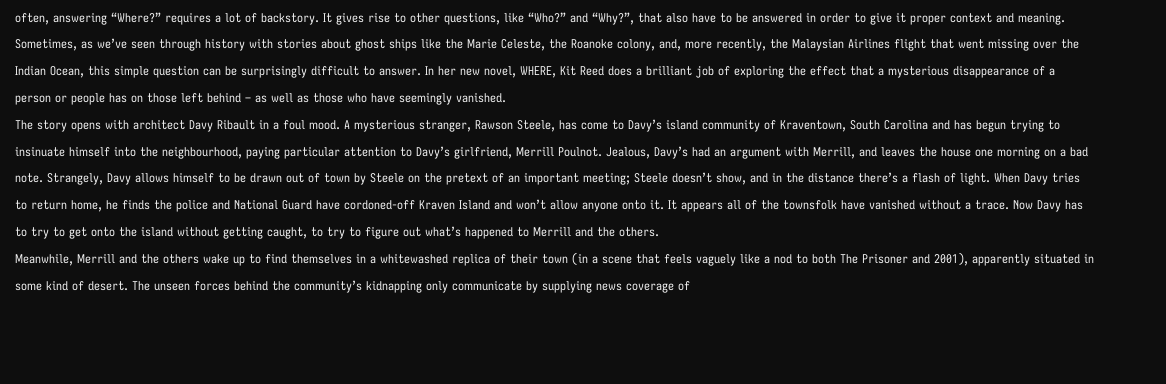often, answering “Where?” requires a lot of backstory. It gives rise to other questions, like “Who?” and “Why?”, that also have to be answered in order to give it proper context and meaning. Sometimes, as we’ve seen through history with stories about ghost ships like the Marie Celeste, the Roanoke colony, and, more recently, the Malaysian Airlines flight that went missing over the Indian Ocean, this simple question can be surprisingly difficult to answer. In her new novel, WHERE, Kit Reed does a brilliant job of exploring the effect that a mysterious disappearance of a person or people has on those left behind – as well as those who have seemingly vanished.
The story opens with architect Davy Ribault in a foul mood. A mysterious stranger, Rawson Steele, has come to Davy’s island community of Kraventown, South Carolina and has begun trying to insinuate himself into the neighbourhood, paying particular attention to Davy’s girlfriend, Merrill Poulnot. Jealous, Davy’s had an argument with Merrill, and leaves the house one morning on a bad note. Strangely, Davy allows himself to be drawn out of town by Steele on the pretext of an important meeting; Steele doesn’t show, and in the distance there’s a flash of light. When Davy tries to return home, he finds the police and National Guard have cordoned-off Kraven Island and won’t allow anyone onto it. It appears all of the townsfolk have vanished without a trace. Now Davy has to try to get onto the island without getting caught, to try to figure out what’s happened to Merrill and the others.
Meanwhile, Merrill and the others wake up to find themselves in a whitewashed replica of their town (in a scene that feels vaguely like a nod to both The Prisoner and 2001), apparently situated in some kind of desert. The unseen forces behind the community’s kidnapping only communicate by supplying news coverage of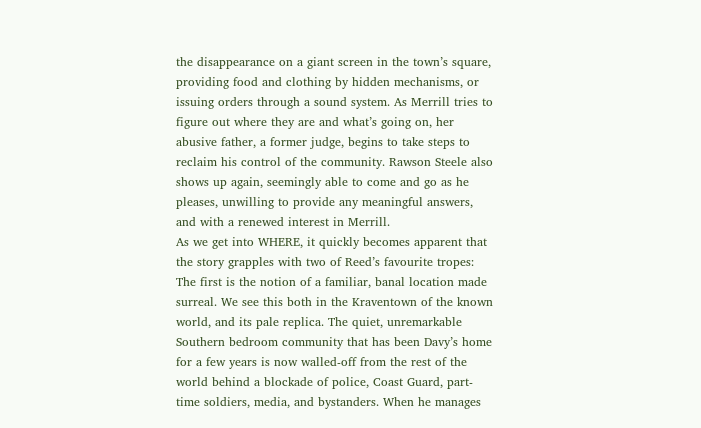the disappearance on a giant screen in the town’s square, providing food and clothing by hidden mechanisms, or issuing orders through a sound system. As Merrill tries to figure out where they are and what’s going on, her abusive father, a former judge, begins to take steps to reclaim his control of the community. Rawson Steele also shows up again, seemingly able to come and go as he pleases, unwilling to provide any meaningful answers, and with a renewed interest in Merrill.
As we get into WHERE, it quickly becomes apparent that the story grapples with two of Reed’s favourite tropes:
The first is the notion of a familiar, banal location made surreal. We see this both in the Kraventown of the known world, and its pale replica. The quiet, unremarkable Southern bedroom community that has been Davy’s home for a few years is now walled-off from the rest of the world behind a blockade of police, Coast Guard, part-time soldiers, media, and bystanders. When he manages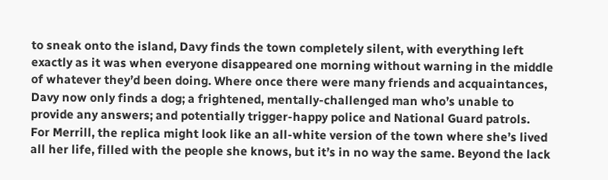to sneak onto the island, Davy finds the town completely silent, with everything left exactly as it was when everyone disappeared one morning without warning in the middle of whatever they’d been doing. Where once there were many friends and acquaintances, Davy now only finds a dog; a frightened, mentally-challenged man who’s unable to provide any answers; and potentially trigger-happy police and National Guard patrols.
For Merrill, the replica might look like an all-white version of the town where she’s lived all her life, filled with the people she knows, but it’s in no way the same. Beyond the lack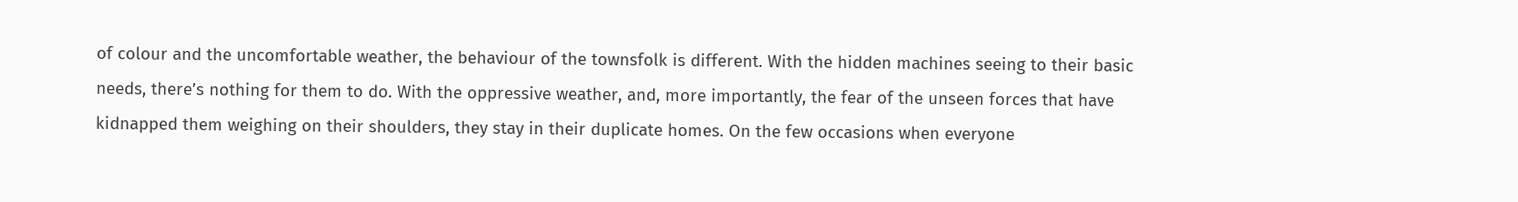of colour and the uncomfortable weather, the behaviour of the townsfolk is different. With the hidden machines seeing to their basic needs, there’s nothing for them to do. With the oppressive weather, and, more importantly, the fear of the unseen forces that have kidnapped them weighing on their shoulders, they stay in their duplicate homes. On the few occasions when everyone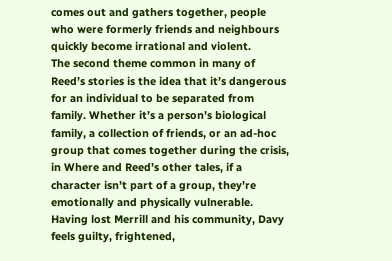comes out and gathers together, people who were formerly friends and neighbours quickly become irrational and violent.
The second theme common in many of Reed’s stories is the idea that it’s dangerous for an individual to be separated from family. Whether it’s a person’s biological family, a collection of friends, or an ad-hoc group that comes together during the crisis, in Where and Reed’s other tales, if a character isn’t part of a group, they’re emotionally and physically vulnerable. Having lost Merrill and his community, Davy feels guilty, frightened,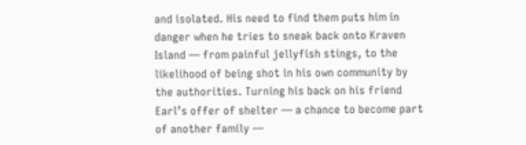and isolated. His need to find them puts him in danger when he tries to sneak back onto Kraven Island — from painful jellyfish stings, to the likelihood of being shot in his own community by the authorities. Turning his back on his friend Earl’s offer of shelter — a chance to become part of another family —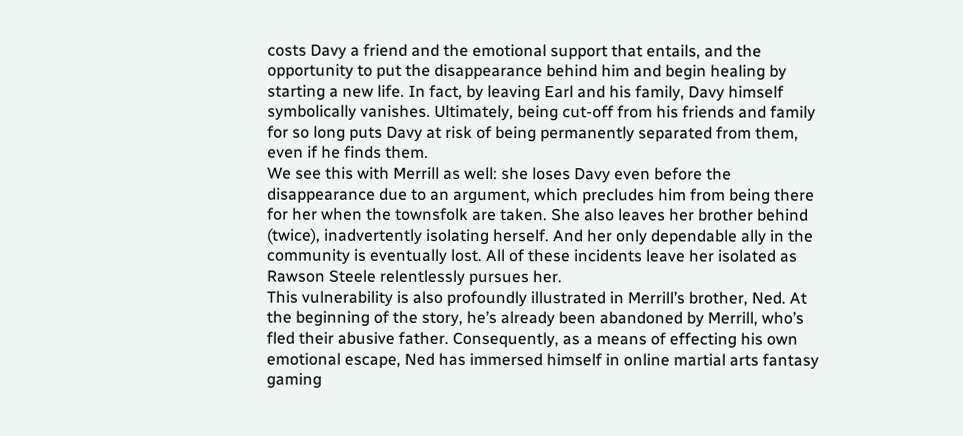costs Davy a friend and the emotional support that entails, and the opportunity to put the disappearance behind him and begin healing by starting a new life. In fact, by leaving Earl and his family, Davy himself symbolically vanishes. Ultimately, being cut-off from his friends and family for so long puts Davy at risk of being permanently separated from them, even if he finds them.
We see this with Merrill as well: she loses Davy even before the disappearance due to an argument, which precludes him from being there for her when the townsfolk are taken. She also leaves her brother behind (twice), inadvertently isolating herself. And her only dependable ally in the community is eventually lost. All of these incidents leave her isolated as Rawson Steele relentlessly pursues her.
This vulnerability is also profoundly illustrated in Merrill’s brother, Ned. At the beginning of the story, he’s already been abandoned by Merrill, who’s fled their abusive father. Consequently, as a means of effecting his own emotional escape, Ned has immersed himself in online martial arts fantasy gaming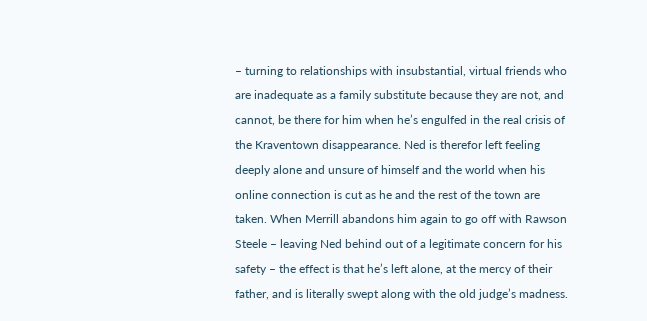– turning to relationships with insubstantial, virtual friends who are inadequate as a family substitute because they are not, and cannot, be there for him when he’s engulfed in the real crisis of the Kraventown disappearance. Ned is therefor left feeling deeply alone and unsure of himself and the world when his online connection is cut as he and the rest of the town are taken. When Merrill abandons him again to go off with Rawson Steele – leaving Ned behind out of a legitimate concern for his safety – the effect is that he’s left alone, at the mercy of their father, and is literally swept along with the old judge’s madness.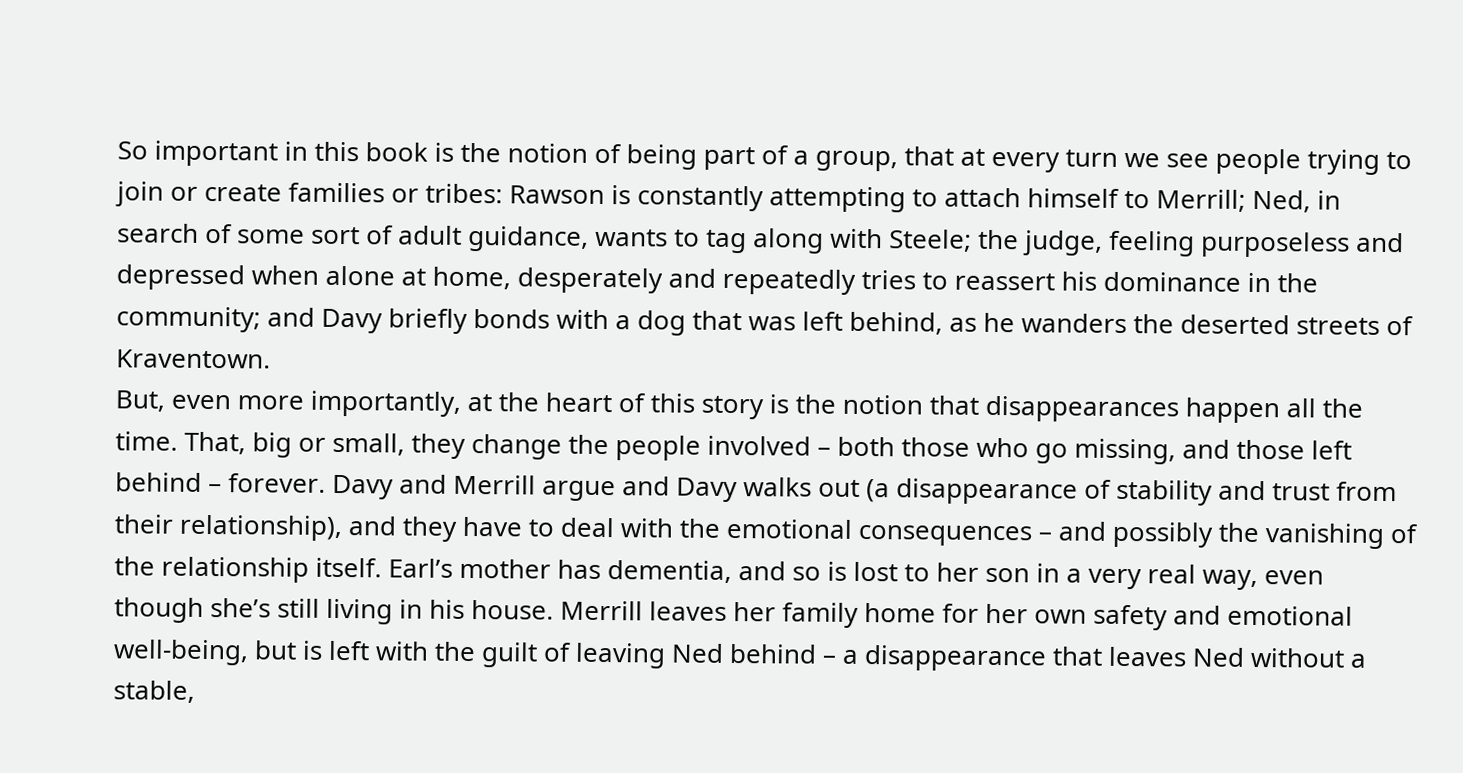So important in this book is the notion of being part of a group, that at every turn we see people trying to join or create families or tribes: Rawson is constantly attempting to attach himself to Merrill; Ned, in search of some sort of adult guidance, wants to tag along with Steele; the judge, feeling purposeless and depressed when alone at home, desperately and repeatedly tries to reassert his dominance in the community; and Davy briefly bonds with a dog that was left behind, as he wanders the deserted streets of Kraventown.
But, even more importantly, at the heart of this story is the notion that disappearances happen all the time. That, big or small, they change the people involved – both those who go missing, and those left behind – forever. Davy and Merrill argue and Davy walks out (a disappearance of stability and trust from their relationship), and they have to deal with the emotional consequences – and possibly the vanishing of the relationship itself. Earl’s mother has dementia, and so is lost to her son in a very real way, even though she’s still living in his house. Merrill leaves her family home for her own safety and emotional well-being, but is left with the guilt of leaving Ned behind – a disappearance that leaves Ned without a stable,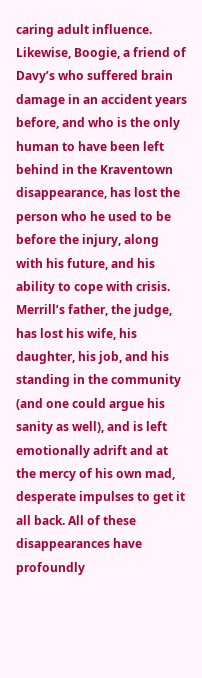caring adult influence. Likewise, Boogie, a friend of Davy’s who suffered brain damage in an accident years before, and who is the only human to have been left behind in the Kraventown disappearance, has lost the person who he used to be before the injury, along with his future, and his ability to cope with crisis. Merrill’s father, the judge, has lost his wife, his daughter, his job, and his standing in the community (and one could argue his sanity as well), and is left emotionally adrift and at the mercy of his own mad, desperate impulses to get it all back. All of these disappearances have profoundly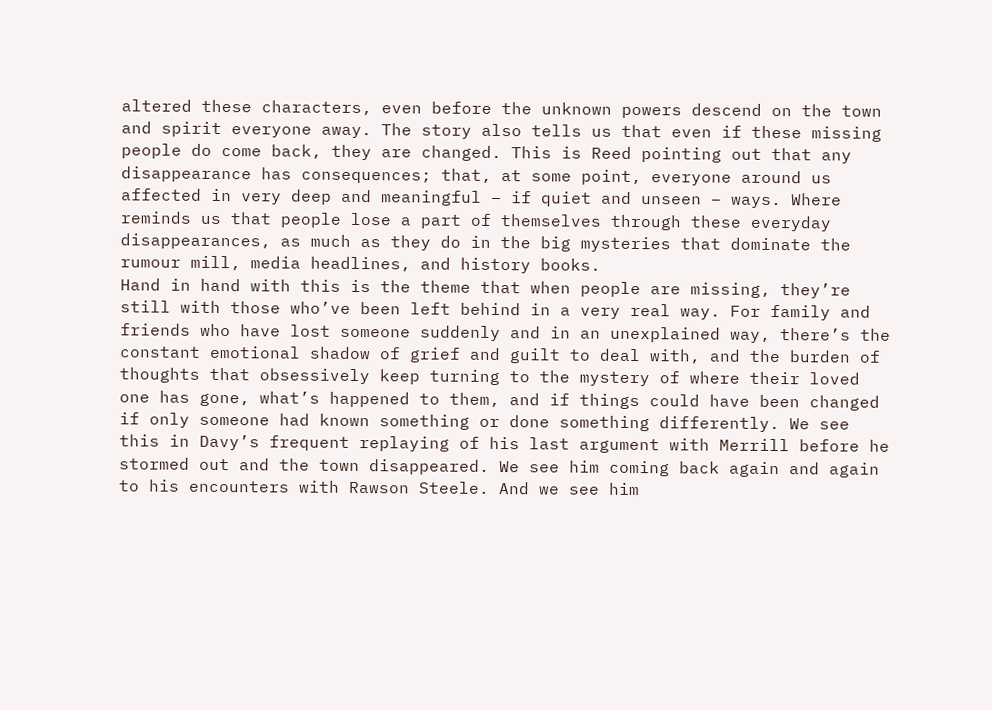altered these characters, even before the unknown powers descend on the town and spirit everyone away. The story also tells us that even if these missing people do come back, they are changed. This is Reed pointing out that any disappearance has consequences; that, at some point, everyone around us affected in very deep and meaningful – if quiet and unseen – ways. Where reminds us that people lose a part of themselves through these everyday disappearances, as much as they do in the big mysteries that dominate the rumour mill, media headlines, and history books.
Hand in hand with this is the theme that when people are missing, they’re still with those who’ve been left behind in a very real way. For family and friends who have lost someone suddenly and in an unexplained way, there’s the constant emotional shadow of grief and guilt to deal with, and the burden of thoughts that obsessively keep turning to the mystery of where their loved one has gone, what’s happened to them, and if things could have been changed if only someone had known something or done something differently. We see this in Davy’s frequent replaying of his last argument with Merrill before he stormed out and the town disappeared. We see him coming back again and again to his encounters with Rawson Steele. And we see him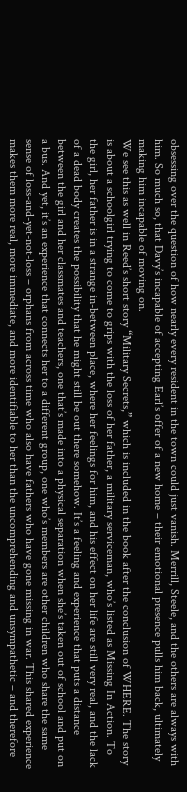obsessing over the question of how nearly every resident in the town could just vanish. Merrill, Steele, and the others are always with him. So much so, that Davy’s incapable of accepting Earl’s offer of a new home – their emotional presence pulls him back, ultimately making him incapable of moving on.
We see this as well in Reed’s short story “Military Secrets,” which is included in the book after the conclusion of WHERE. The story is about a schoolgirl trying to come to grips with the loss of her father, a military serviceman, who’s listed as Missing In Action. To the girl, her father is in a strange in-between place, where her feelings for him, and his effect on her life are still very real, and the lack of a dead body creates the possibility that he might still be out there somehow. It’s a feeling and experience that puts a distance between the girl and her classmates and teachers, one that’s made into a physical separation when she’s taken out of school and put on a bus. And yet, it’s an experience that connects her to a different group, one who’s members are other children who share the same sense of loss-and-yet-not-loss – orphans from across time who also have fathers who have gone missing in war. This shared experience makes them more real, more immediate, and more identifiable to her than the uncomprehending and unsympathetic – and therefore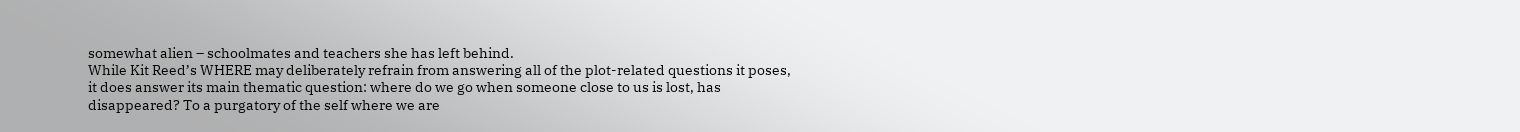somewhat alien – schoolmates and teachers she has left behind.
While Kit Reed’s WHERE may deliberately refrain from answering all of the plot-related questions it poses, it does answer its main thematic question: where do we go when someone close to us is lost, has disappeared? To a purgatory of the self where we are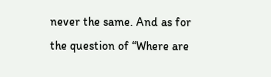never the same. And as for the question of “Where are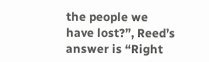the people we have lost?”, Reed’s answer is “Right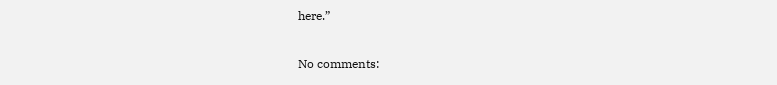here.”

No comments: